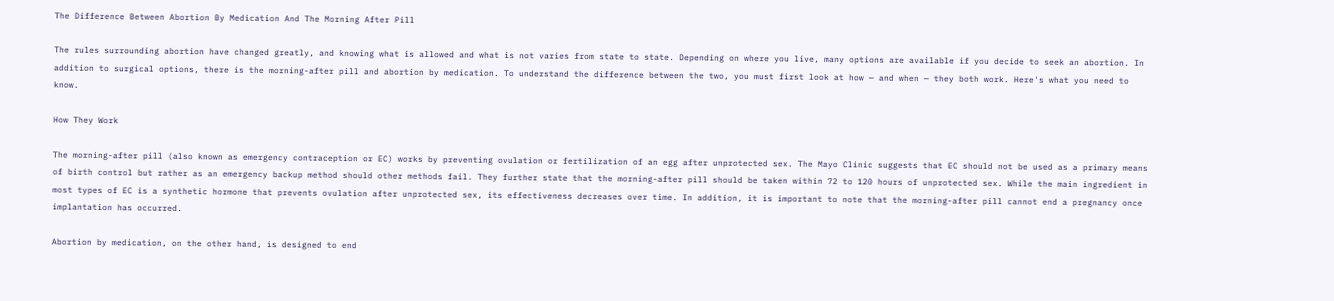The Difference Between Abortion By Medication And The Morning After Pill

The rules surrounding abortion have changed greatly, and knowing what is allowed and what is not varies from state to state. Depending on where you live, many options are available if you decide to seek an abortion. In addition to surgical options, there is the morning-after pill and abortion by medication. To understand the difference between the two, you must first look at how — and when — they both work. Here's what you need to know.

How They Work

The morning-after pill (also known as emergency contraception or EC) works by preventing ovulation or fertilization of an egg after unprotected sex. The Mayo Clinic suggests that EC should not be used as a primary means of birth control but rather as an emergency backup method should other methods fail. They further state that the morning-after pill should be taken within 72 to 120 hours of unprotected sex. While the main ingredient in most types of EC is a synthetic hormone that prevents ovulation after unprotected sex, its effectiveness decreases over time. In addition, it is important to note that the morning-after pill cannot end a pregnancy once implantation has occurred.

Abortion by medication, on the other hand, is designed to end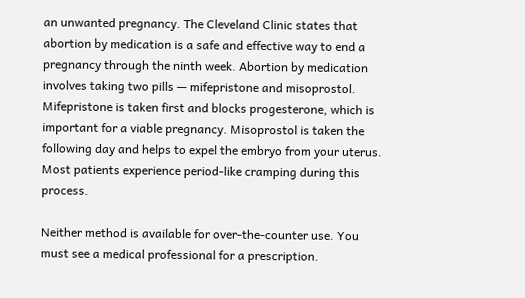an unwanted pregnancy. The Cleveland Clinic states that abortion by medication is a safe and effective way to end a pregnancy through the ninth week. Abortion by medication involves taking two pills — mifepristone and misoprostol. Mifepristone is taken first and blocks progesterone, which is important for a viable pregnancy. Misoprostol is taken the following day and helps to expel the embryo from your uterus. Most patients experience period-like cramping during this process.

Neither method is available for over-the-counter use. You must see a medical professional for a prescription.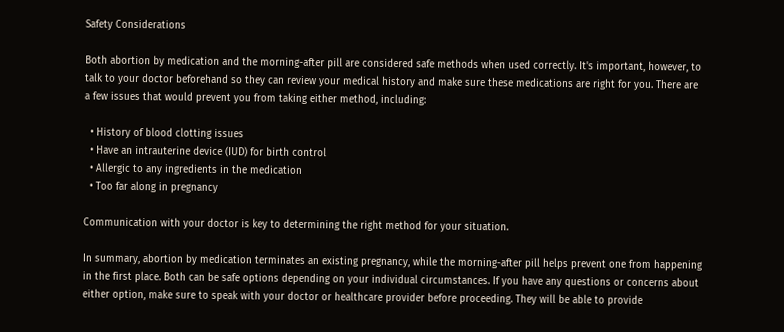Safety Considerations

Both abortion by medication and the morning-after pill are considered safe methods when used correctly. It's important, however, to talk to your doctor beforehand so they can review your medical history and make sure these medications are right for you. There are a few issues that would prevent you from taking either method, including:

  • History of blood clotting issues
  • Have an intrauterine device (IUD) for birth control
  • Allergic to any ingredients in the medication
  • Too far along in pregnancy

Communication with your doctor is key to determining the right method for your situation.

In summary, abortion by medication terminates an existing pregnancy, while the morning-after pill helps prevent one from happening in the first place. Both can be safe options depending on your individual circumstances. If you have any questions or concerns about either option, make sure to speak with your doctor or healthcare provider before proceeding. They will be able to provide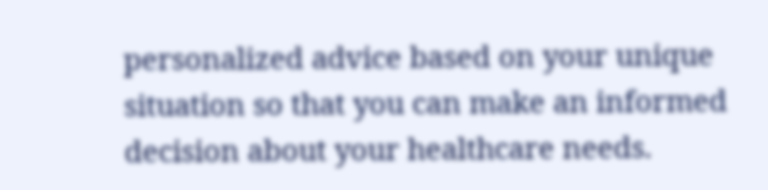personalized advice based on your unique situation so that you can make an informed decision about your healthcare needs.